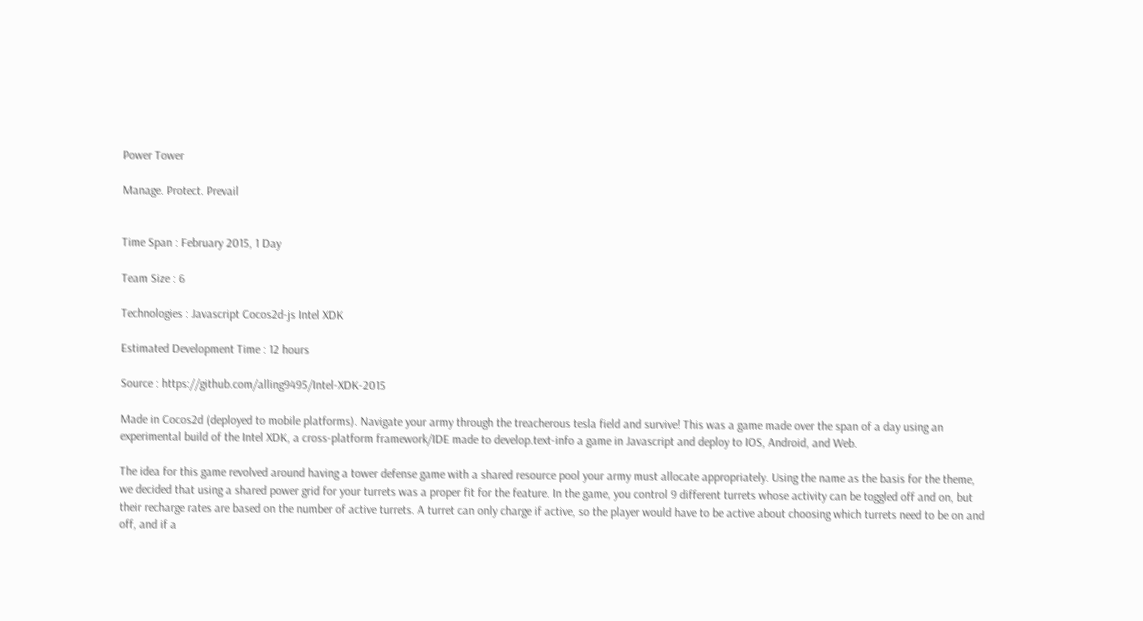Power Tower

Manage. Protect. Prevail


Time Span : February 2015, 1 Day

Team Size : 6

Technologies : Javascript Cocos2d-js Intel XDK

Estimated Development Time : 12 hours

Source : https://github.com/alling9495/Intel-XDK-2015

Made in Cocos2d (deployed to mobile platforms). Navigate your army through the treacherous tesla field and survive! This was a game made over the span of a day using an experimental build of the Intel XDK, a cross-platform framework/IDE made to develop.text-info a game in Javascript and deploy to IOS, Android, and Web.

The idea for this game revolved around having a tower defense game with a shared resource pool your army must allocate appropriately. Using the name as the basis for the theme, we decided that using a shared power grid for your turrets was a proper fit for the feature. In the game, you control 9 different turrets whose activity can be toggled off and on, but their recharge rates are based on the number of active turrets. A turret can only charge if active, so the player would have to be active about choosing which turrets need to be on and off, and if a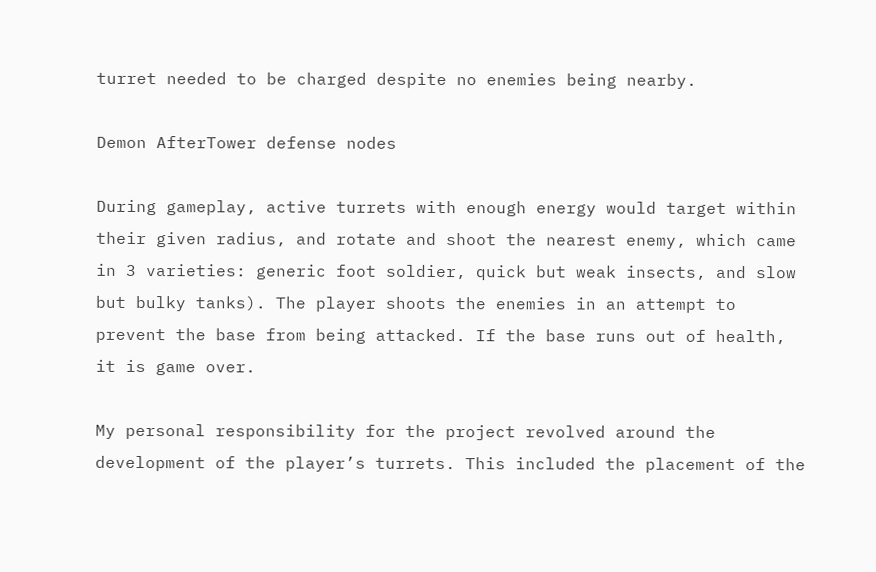turret needed to be charged despite no enemies being nearby.

Demon AfterTower defense nodes

During gameplay, active turrets with enough energy would target within their given radius, and rotate and shoot the nearest enemy, which came in 3 varieties: generic foot soldier, quick but weak insects, and slow but bulky tanks). The player shoots the enemies in an attempt to prevent the base from being attacked. If the base runs out of health, it is game over.

My personal responsibility for the project revolved around the development of the player’s turrets. This included the placement of the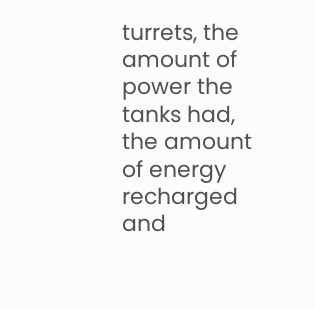turrets, the amount of power the tanks had, the amount of energy recharged and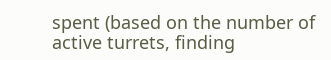spent (based on the number of active turrets, finding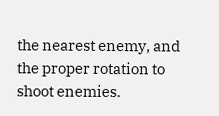the nearest enemy, and the proper rotation to shoot enemies.